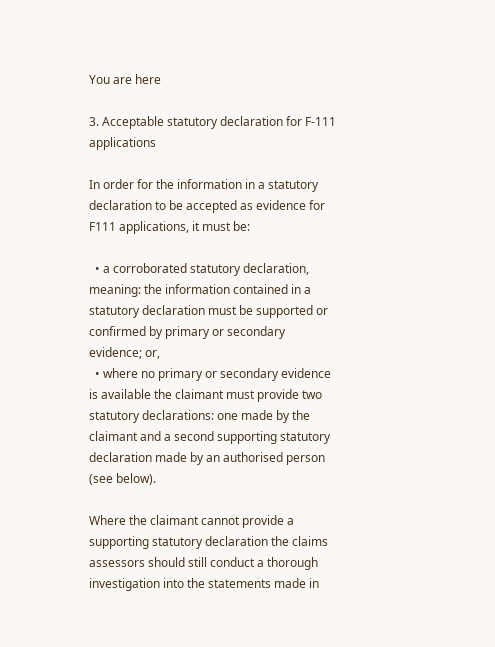You are here

3. Acceptable statutory declaration for F-111 applications

In order for the information in a statutory declaration to be accepted as evidence for F111 applications, it must be:

  • a corroborated statutory declaration, meaning: the information contained in a statutory declaration must be supported or confirmed by primary or secondary evidence; or,
  • where no primary or secondary evidence is available the claimant must provide two statutory declarations: one made by the claimant and a second supporting statutory declaration made by an authorised person (see below).

Where the claimant cannot provide a supporting statutory declaration the claims assessors should still conduct a thorough investigation into the statements made in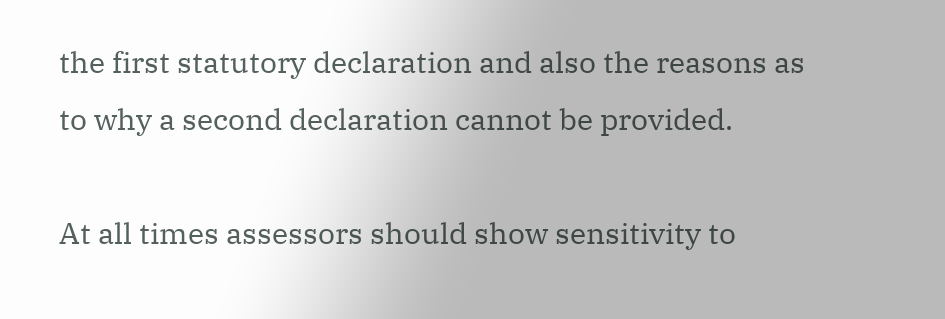the first statutory declaration and also the reasons as to why a second declaration cannot be provided.

At all times assessors should show sensitivity to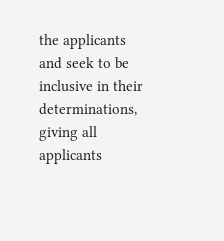the applicants and seek to be inclusive in their determinations, giving all applicants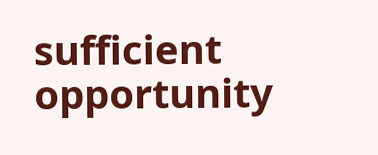sufficient opportunity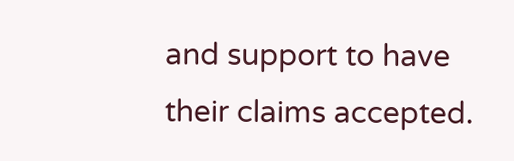and support to have their claims accepted.